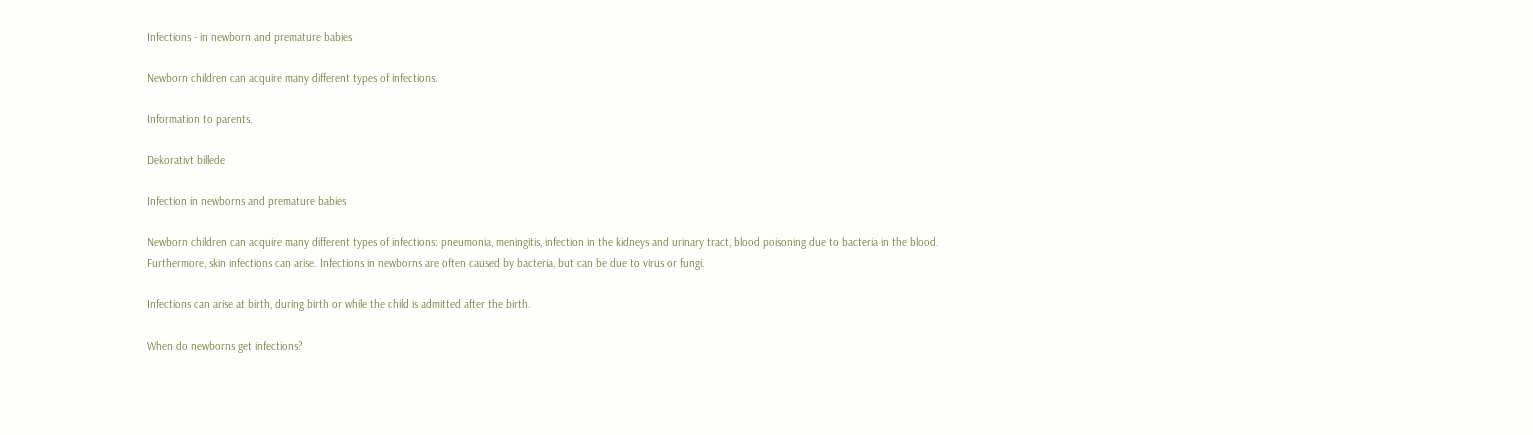Infections - in newborn and premature babies

Newborn children can acquire many different types of infections.

Information to parents.

Dekorativt billede

Infection in newborns and premature babies

Newborn children can acquire many different types of infections: pneumonia, meningitis, infection in the kidneys and urinary tract, blood poisoning due to bacteria in the blood. Furthermore, skin infections can arise. Infections in newborns are often caused by bacteria, but can be due to virus or fungi.

Infections can arise at birth, during birth or while the child is admitted after the birth.

When do newborns get infections?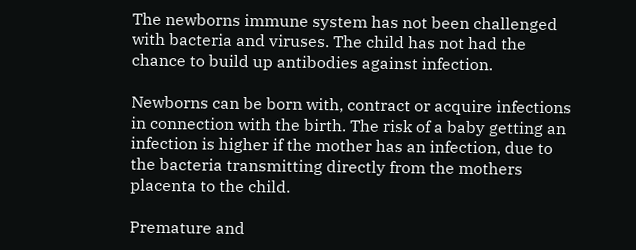The newborns immune system has not been challenged with bacteria and viruses. The child has not had the chance to build up antibodies against infection.

Newborns can be born with, contract or acquire infections in connection with the birth. The risk of a baby getting an infection is higher if the mother has an infection, due to the bacteria transmitting directly from the mothers placenta to the child.

Premature and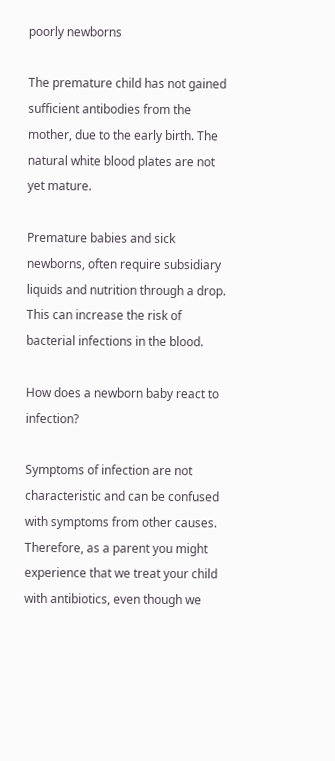poorly newborns

The premature child has not gained sufficient antibodies from the mother, due to the early birth. The natural white blood plates are not yet mature.

Premature babies and sick newborns, often require subsidiary liquids and nutrition through a drop. This can increase the risk of bacterial infections in the blood.

How does a newborn baby react to infection?

Symptoms of infection are not characteristic and can be confused with symptoms from other causes. Therefore, as a parent you might experience that we treat your child with antibiotics, even though we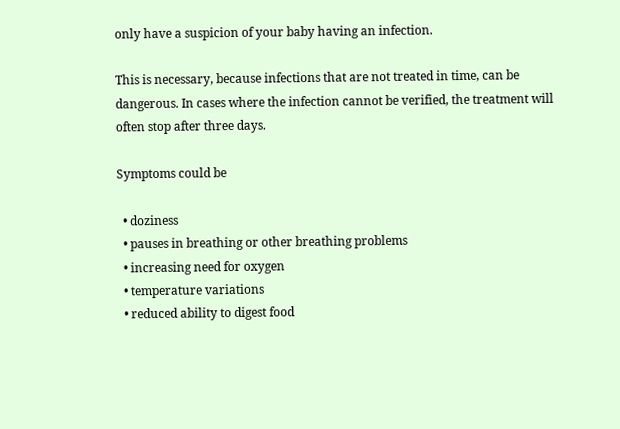only have a suspicion of your baby having an infection.

This is necessary, because infections that are not treated in time, can be dangerous. In cases where the infection cannot be verified, the treatment will often stop after three days.

Symptoms could be

  • doziness
  • pauses in breathing or other breathing problems
  • increasing need for oxygen
  • temperature variations
  • reduced ability to digest food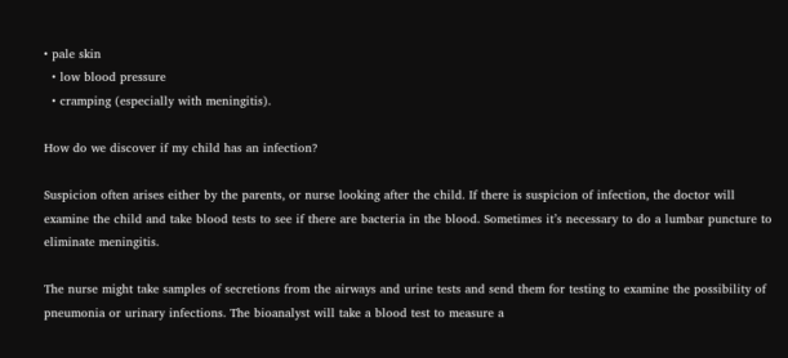• pale skin
  • low blood pressure
  • cramping (especially with meningitis).

How do we discover if my child has an infection?

Suspicion often arises either by the parents, or nurse looking after the child. If there is suspicion of infection, the doctor will examine the child and take blood tests to see if there are bacteria in the blood. Sometimes it’s necessary to do a lumbar puncture to eliminate meningitis.

The nurse might take samples of secretions from the airways and urine tests and send them for testing to examine the possibility of pneumonia or urinary infections. The bioanalyst will take a blood test to measure a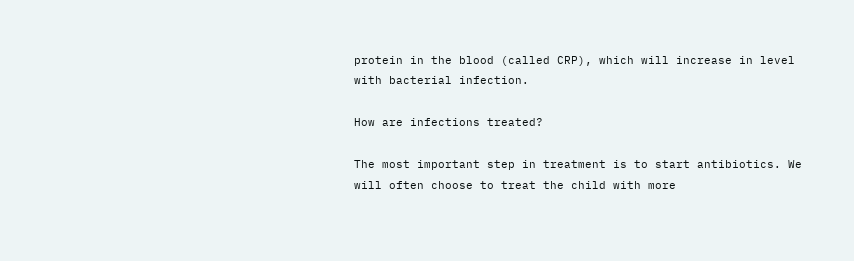protein in the blood (called CRP), which will increase in level with bacterial infection.

How are infections treated?

The most important step in treatment is to start antibiotics. We will often choose to treat the child with more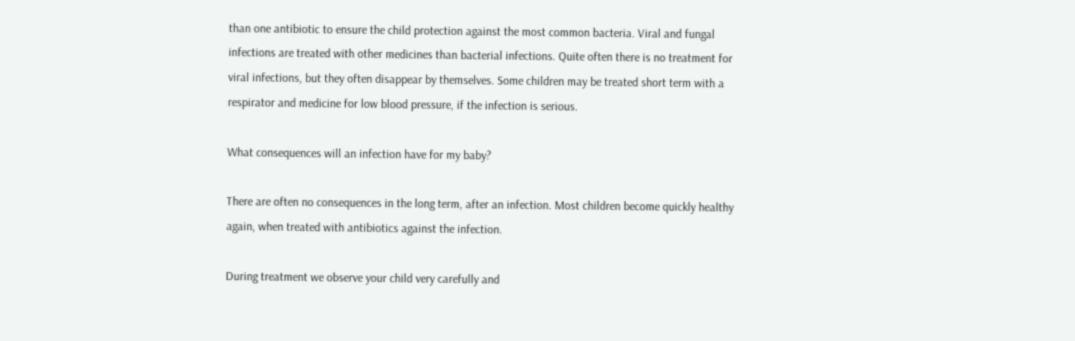than one antibiotic to ensure the child protection against the most common bacteria. Viral and fungal infections are treated with other medicines than bacterial infections. Quite often there is no treatment for viral infections, but they often disappear by themselves. Some children may be treated short term with a respirator and medicine for low blood pressure, if the infection is serious.

What consequences will an infection have for my baby?

There are often no consequences in the long term, after an infection. Most children become quickly healthy again, when treated with antibiotics against the infection.

During treatment we observe your child very carefully and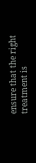ensure that the right treatment is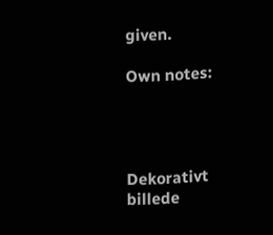given.

Own notes:




Dekorativt billede